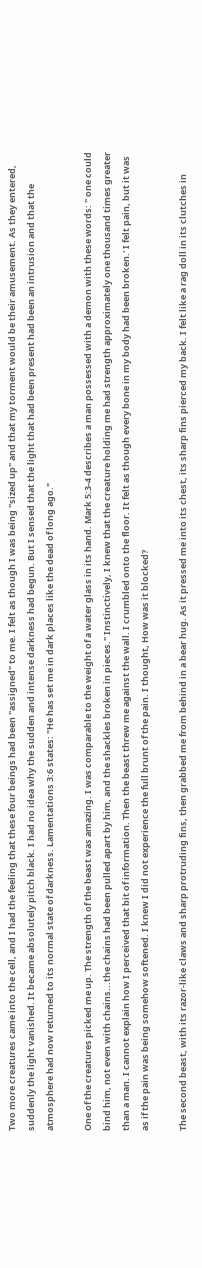Two more creatures came into the cell, and I had the feeling that these four beings had been "assigned" to me. I felt as though I was being "sized up" and that my torment would be their amusement. As they entered, suddenly the light vanished. It became absolutely pitch black. I had no idea why the sudden and intense darkness had begun. But I sensed that the light that had been present had been an intrusion and that the atmosphere had now returned to its normal state of darkness. Lamentations 3:6 states: "He has set me in dark places like the dead of long ago."

One of the creatures picked me up. The strength of the beast was amazing. I was comparable to the weight of a water glass in its hand. Mark 5:3-4 describes a man possessed with a demon with these words: " one could bind him, not even with chains...the chains had been pulled apart by him, and the shackles broken in pieces." Instinctively, I knew that the creature holding me had strength approximately one thousand times greater than a man. I cannot explain how I perceived that bit of information. Then the beast threw me against the wall. I crumbled onto the floor. It felt as though every bone in my body had been broken.' I felt pain, but it was as if the pain was being somehow softened. I knew I did not experience the full brunt of the pain. I thought, How was it blocked?

The second beast, with its razor-like claws and sharp protruding fins, then grabbed me from behind in a bear hug. As it pressed me into its chest, its sharp fins pierced my back. I felt like a rag doll in its clutches in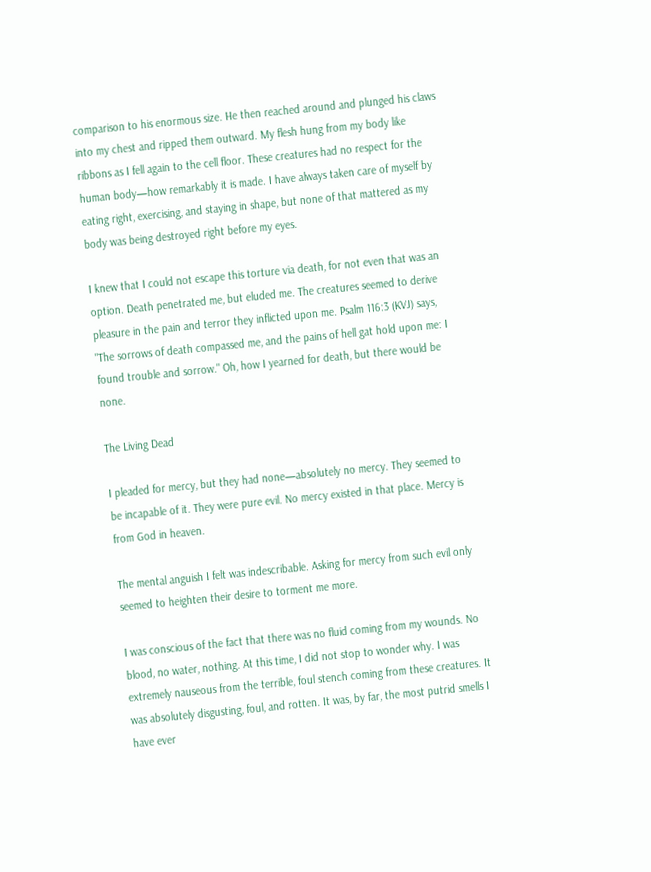comparison to his enormous size. He then reached around and plunged his claws into my chest and ripped them outward. My flesh hung from my body like ribbons as I fell again to the cell floor. These creatures had no respect for the human body—how remarkably it is made. I have always taken care of myself by eating right, exercising, and staying in shape, but none of that mattered as my body was being destroyed right before my eyes.

I knew that I could not escape this torture via death, for not even that was an option. Death penetrated me, but eluded me. The creatures seemed to derive pleasure in the pain and terror they inflicted upon me. Psalm 116:3 (KVJ) says, "The sorrows of death compassed me, and the pains of hell gat hold upon me: I found trouble and sorrow." Oh, how I yearned for death, but there would be none.

The Living Dead

I pleaded for mercy, but they had none—absolutely no mercy. They seemed to be incapable of it. They were pure evil. No mercy existed in that place. Mercy is from God in heaven.

The mental anguish I felt was indescribable. Asking for mercy from such evil only seemed to heighten their desire to torment me more.

I was conscious of the fact that there was no fluid coming from my wounds. No blood, no water, nothing. At this time, I did not stop to wonder why. I was extremely nauseous from the terrible, foul stench coming from these creatures. It was absolutely disgusting, foul, and rotten. It was, by far, the most putrid smells I have ever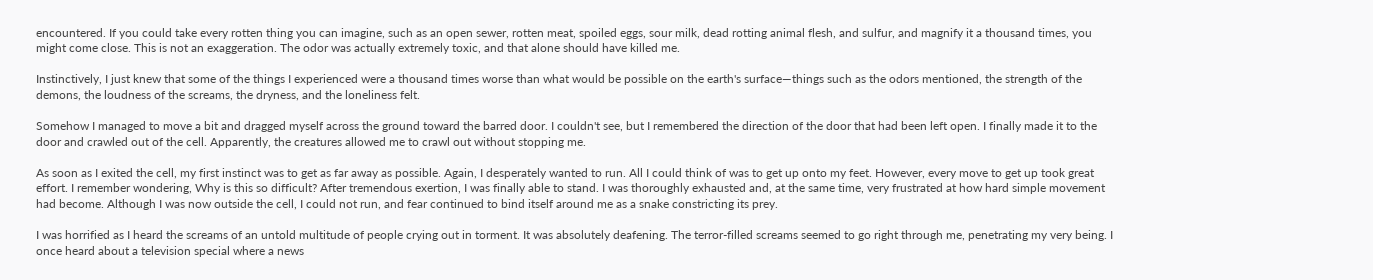encountered. If you could take every rotten thing you can imagine, such as an open sewer, rotten meat, spoiled eggs, sour milk, dead rotting animal flesh, and sulfur, and magnify it a thousand times, you might come close. This is not an exaggeration. The odor was actually extremely toxic, and that alone should have killed me.

Instinctively, I just knew that some of the things I experienced were a thousand times worse than what would be possible on the earth's surface—things such as the odors mentioned, the strength of the demons, the loudness of the screams, the dryness, and the loneliness felt.

Somehow I managed to move a bit and dragged myself across the ground toward the barred door. I couldn't see, but I remembered the direction of the door that had been left open. I finally made it to the door and crawled out of the cell. Apparently, the creatures allowed me to crawl out without stopping me.

As soon as I exited the cell, my first instinct was to get as far away as possible. Again, I desperately wanted to run. All I could think of was to get up onto my feet. However, every move to get up took great effort. I remember wondering, Why is this so difficult? After tremendous exertion, I was finally able to stand. I was thoroughly exhausted and, at the same time, very frustrated at how hard simple movement had become. Although I was now outside the cell, I could not run, and fear continued to bind itself around me as a snake constricting its prey.

I was horrified as I heard the screams of an untold multitude of people crying out in torment. It was absolutely deafening. The terror-filled screams seemed to go right through me, penetrating my very being. I once heard about a television special where a news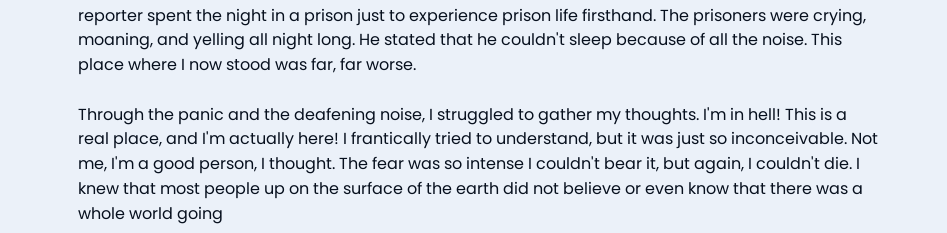reporter spent the night in a prison just to experience prison life firsthand. The prisoners were crying, moaning, and yelling all night long. He stated that he couldn't sleep because of all the noise. This place where I now stood was far, far worse.

Through the panic and the deafening noise, I struggled to gather my thoughts. I'm in hell! This is a real place, and I'm actually here! I frantically tried to understand, but it was just so inconceivable. Not me, I'm a good person, I thought. The fear was so intense I couldn't bear it, but again, I couldn't die. I knew that most people up on the surface of the earth did not believe or even know that there was a whole world going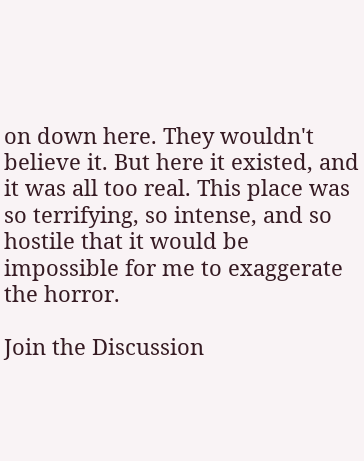on down here. They wouldn't believe it. But here it existed, and it was all too real. This place was so terrifying, so intense, and so hostile that it would be impossible for me to exaggerate the horror.

Join the Discussion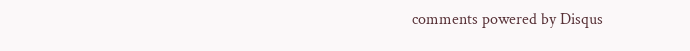comments powered by Disqus